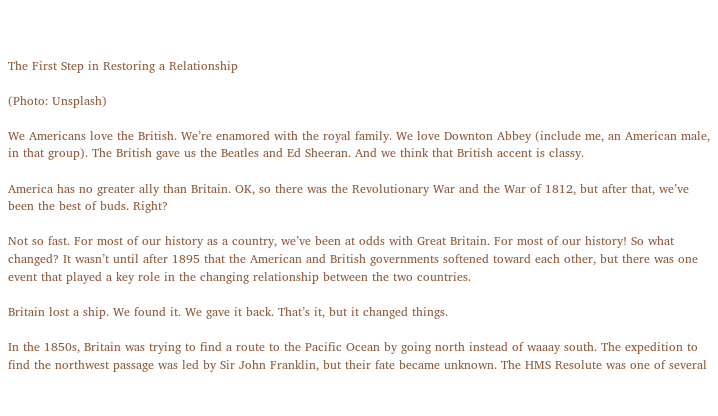The First Step in Restoring a Relationship

(Photo: Unsplash)

We Americans love the British. We’re enamored with the royal family. We love Downton Abbey (include me, an American male, in that group). The British gave us the Beatles and Ed Sheeran. And we think that British accent is classy.

America has no greater ally than Britain. OK, so there was the Revolutionary War and the War of 1812, but after that, we’ve been the best of buds. Right?

Not so fast. For most of our history as a country, we’ve been at odds with Great Britain. For most of our history! So what changed? It wasn’t until after 1895 that the American and British governments softened toward each other, but there was one event that played a key role in the changing relationship between the two countries.

Britain lost a ship. We found it. We gave it back. That’s it, but it changed things.

In the 1850s, Britain was trying to find a route to the Pacific Ocean by going north instead of waaay south. The expedition to find the northwest passage was led by Sir John Franklin, but their fate became unknown. The HMS Resolute was one of several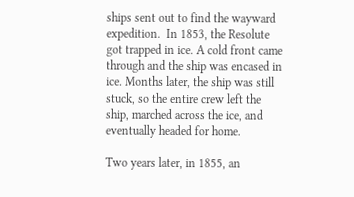ships sent out to find the wayward expedition.  In 1853, the Resolute got trapped in ice. A cold front came through and the ship was encased in ice. Months later, the ship was still stuck, so the entire crew left the ship, marched across the ice, and eventually headed for home.

Two years later, in 1855, an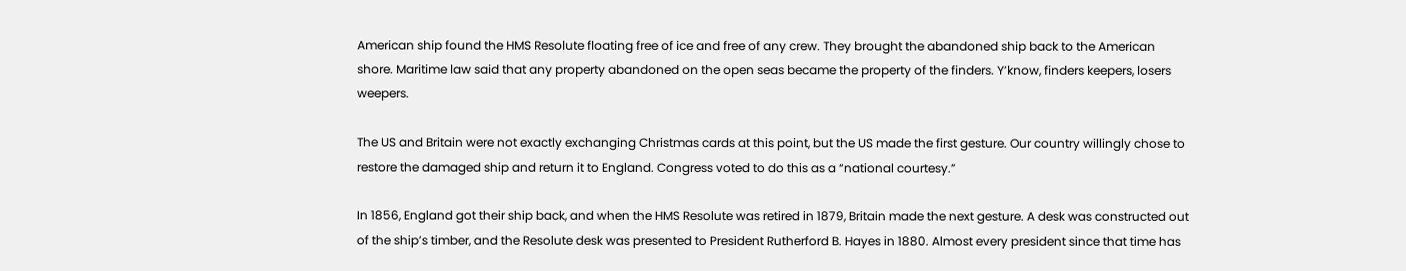American ship found the HMS Resolute floating free of ice and free of any crew. They brought the abandoned ship back to the American shore. Maritime law said that any property abandoned on the open seas became the property of the finders. Y’know, finders keepers, losers weepers.

The US and Britain were not exactly exchanging Christmas cards at this point, but the US made the first gesture. Our country willingly chose to restore the damaged ship and return it to England. Congress voted to do this as a “national courtesy.”

In 1856, England got their ship back, and when the HMS Resolute was retired in 1879, Britain made the next gesture. A desk was constructed out of the ship’s timber, and the Resolute desk was presented to President Rutherford B. Hayes in 1880. Almost every president since that time has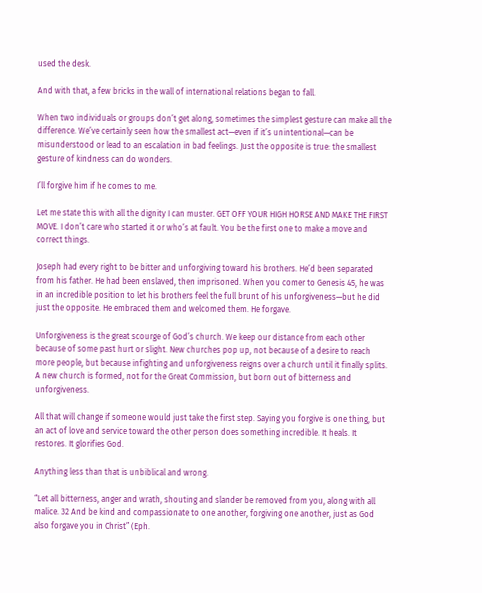used the desk.

And with that, a few bricks in the wall of international relations began to fall.

When two individuals or groups don’t get along, sometimes the simplest gesture can make all the difference. We’ve certainly seen how the smallest act—even if it’s unintentional—can be misunderstood or lead to an escalation in bad feelings. Just the opposite is true: the smallest gesture of kindness can do wonders.

I’ll forgive him if he comes to me.

Let me state this with all the dignity I can muster. GET OFF YOUR HIGH HORSE AND MAKE THE FIRST MOVE. I don’t care who started it or who’s at fault. You be the first one to make a move and correct things.

Joseph had every right to be bitter and unforgiving toward his brothers. He’d been separated from his father. He had been enslaved, then imprisoned. When you comer to Genesis 45, he was in an incredible position to let his brothers feel the full brunt of his unforgiveness—but he did just the opposite. He embraced them and welcomed them. He forgave.

Unforgiveness is the great scourge of God’s church. We keep our distance from each other because of some past hurt or slight. New churches pop up, not because of a desire to reach more people, but because infighting and unforgiveness reigns over a church until it finally splits. A new church is formed, not for the Great Commission, but born out of bitterness and unforgiveness.

All that will change if someone would just take the first step. Saying you forgive is one thing, but an act of love and service toward the other person does something incredible. It heals. It restores. It glorifies God.

Anything less than that is unbiblical and wrong.

“Let all bitterness, anger and wrath, shouting and slander be removed from you, along with all malice. 32 And be kind and compassionate to one another, forgiving one another, just as God also forgave you in Christ” (Eph.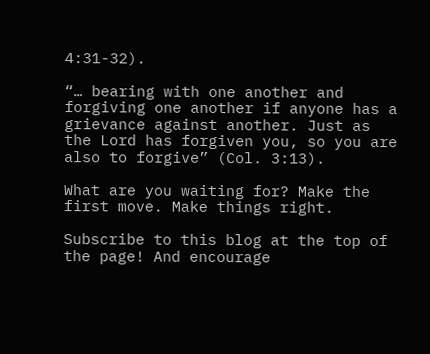4:31-32).

“… bearing with one another and forgiving one another if anyone has a grievance against another. Just as the Lord has forgiven you, so you are also to forgive” (Col. 3:13).

What are you waiting for? Make the first move. Make things right.

Subscribe to this blog at the top of the page! And encourage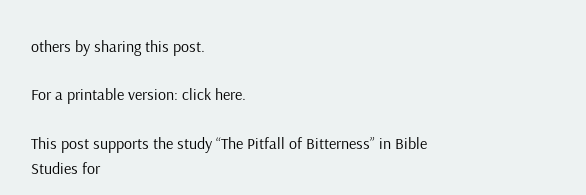others by sharing this post.

For a printable version: click here.

This post supports the study “The Pitfall of Bitterness” in Bible Studies for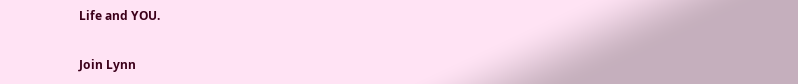Life and YOU.

Join Lynn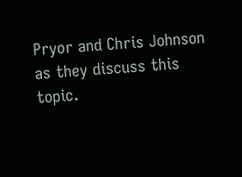Pryor and Chris Johnson as they discuss this topic.